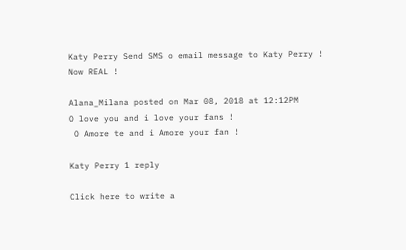Katy Perry Send SMS o email message to Katy Perry ! Now REAL !

Alana_Milana posted on Mar 08, 2018 at 12:12PM
O love you and i love your fans !
 O Amore te and i Amore your fan !

Katy Perry 1 reply

Click here to write a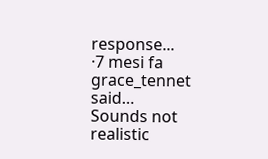response...
·7 mesi fa grace_tennet said…
Sounds not realistic